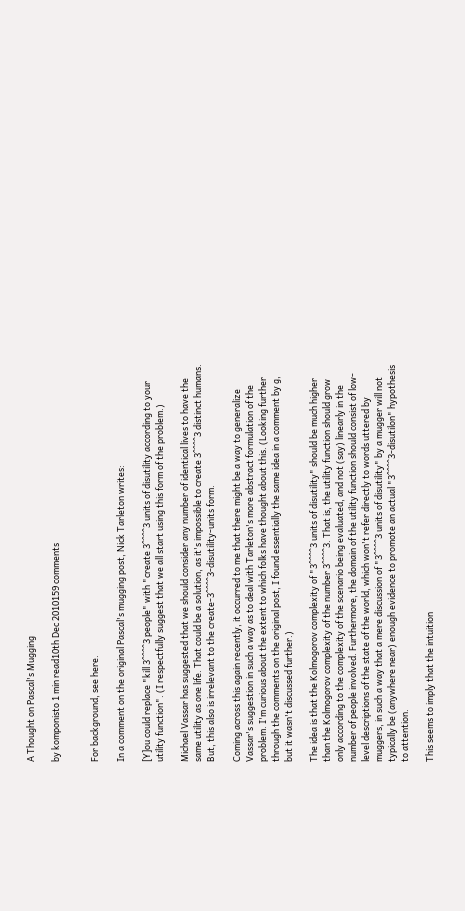A Thought on Pascal's Mugging

by komponisto 1 min read10th Dec 2010159 comments


For background, see here.

In a comment on the original Pascal's mugging post, Nick Tarleton writes:

[Y]ou could replace "kill 3^^^^3 people" with "create 3^^^^3 units of disutility according to your utility function". (I respectfully suggest that we all start using this form of the problem.)

Michael Vassar has suggested that we should consider any number of identical lives to have the same utility as one life. That could be a solution, as it's impossible to create 3^^^^3 distinct humans. But, this also is irrelevant to the create-3^^^^3-disutility-units form.

Coming across this again recently, it occurred to me that there might be a way to generalize Vassar's suggestion in such a way as to deal with Tarleton's more abstract formulation of the problem. I'm curious about the extent to which folks have thought about this. (Looking further through the comments on the original post, I found essentially the same idea in a comment by g, but it wasn't discussed further.)

The idea is that the Kolmogorov complexity of "3^^^^3 units of disutility" should be much higher than the Kolmogorov complexity of the number 3^^^^3. That is, the utility function should grow only according to the complexity of the scenario being evaluated, and not (say) linearly in the number of people involved. Furthermore, the domain of the utility function should consist of low-level descriptions of the state of the world, which won't refer directly to words uttered by muggers, in such a way that a mere discussion of "3^^^^3 units of disutility" by a mugger will not typically be (anywhere near) enough evidence to promote an actual "3^^^^3-disutilon" hypothesis to attention.

This seems to imply that the intuition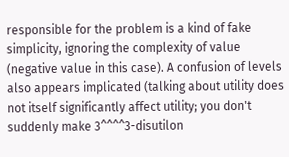responsible for the problem is a kind of fake simplicity, ignoring the complexity of value (negative value in this case). A confusion of levels also appears implicated (talking about utility does not itself significantly affect utility; you don't suddenly make 3^^^^3-disutilon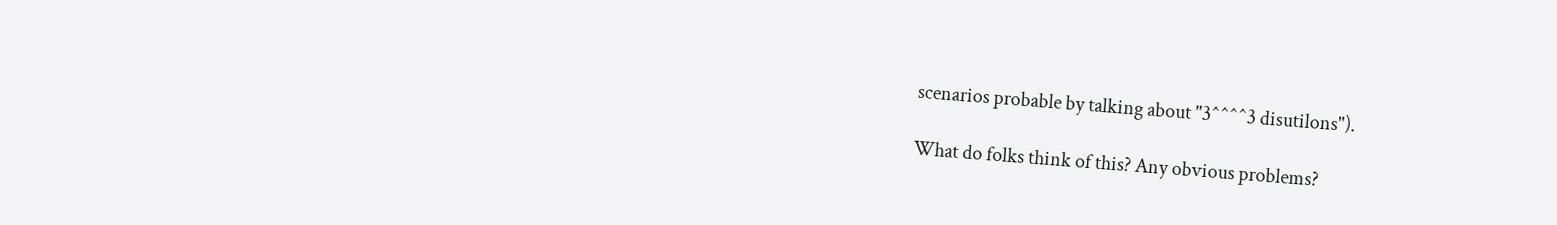scenarios probable by talking about "3^^^^3 disutilons").

What do folks think of this? Any obvious problems?